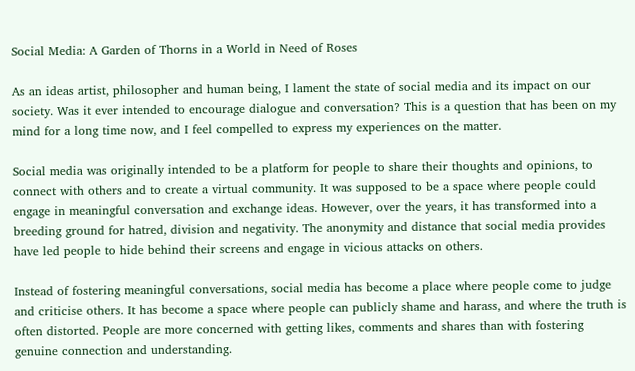Social Media: A Garden of Thorns in a World in Need of Roses

As an ideas artist, philosopher and human being, I lament the state of social media and its impact on our society. Was it ever intended to encourage dialogue and conversation? This is a question that has been on my mind for a long time now, and I feel compelled to express my experiences on the matter.

Social media was originally intended to be a platform for people to share their thoughts and opinions, to connect with others and to create a virtual community. It was supposed to be a space where people could engage in meaningful conversation and exchange ideas. However, over the years, it has transformed into a breeding ground for hatred, division and negativity. The anonymity and distance that social media provides have led people to hide behind their screens and engage in vicious attacks on others.

Instead of fostering meaningful conversations, social media has become a place where people come to judge and criticise others. It has become a space where people can publicly shame and harass, and where the truth is often distorted. People are more concerned with getting likes, comments and shares than with fostering genuine connection and understanding.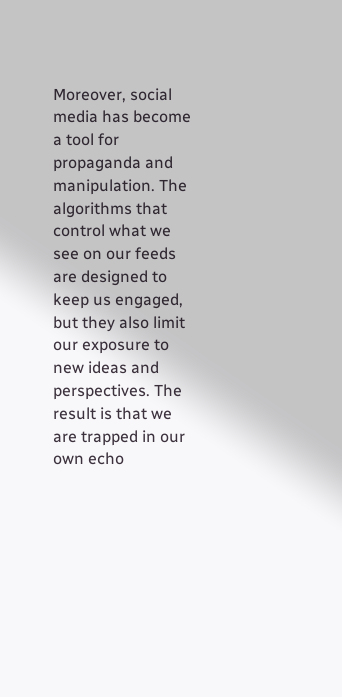Moreover, social media has become a tool for propaganda and manipulation. The algorithms that control what we see on our feeds are designed to keep us engaged, but they also limit our exposure to new ideas and perspectives. The result is that we are trapped in our own echo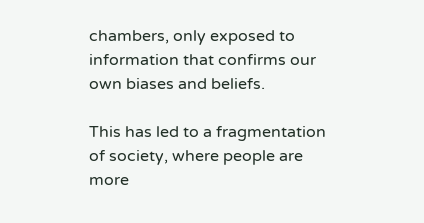chambers, only exposed to information that confirms our own biases and beliefs.

This has led to a fragmentation of society, where people are more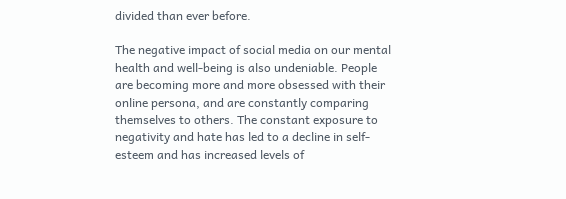divided than ever before.

The negative impact of social media on our mental health and well-being is also undeniable. People are becoming more and more obsessed with their online persona, and are constantly comparing themselves to others. The constant exposure to negativity and hate has led to a decline in self-esteem and has increased levels of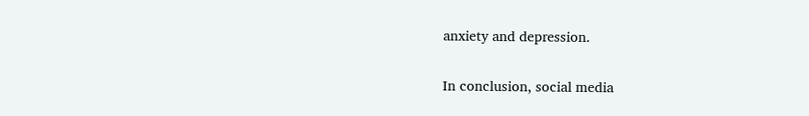anxiety and depression.

In conclusion, social media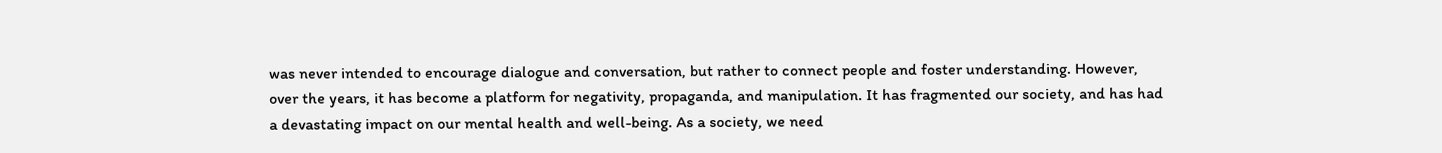was never intended to encourage dialogue and conversation, but rather to connect people and foster understanding. However, over the years, it has become a platform for negativity, propaganda, and manipulation. It has fragmented our society, and has had a devastating impact on our mental health and well-being. As a society, we need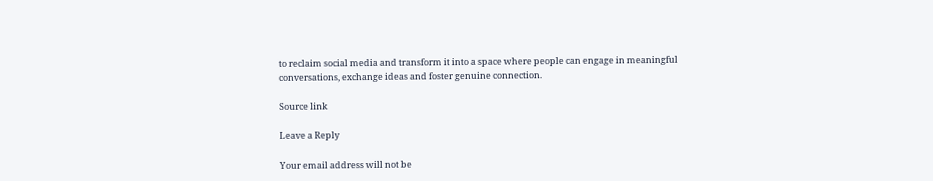to reclaim social media and transform it into a space where people can engage in meaningful conversations, exchange ideas and foster genuine connection.

Source link

Leave a Reply

Your email address will not be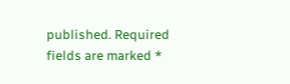published. Required fields are marked *